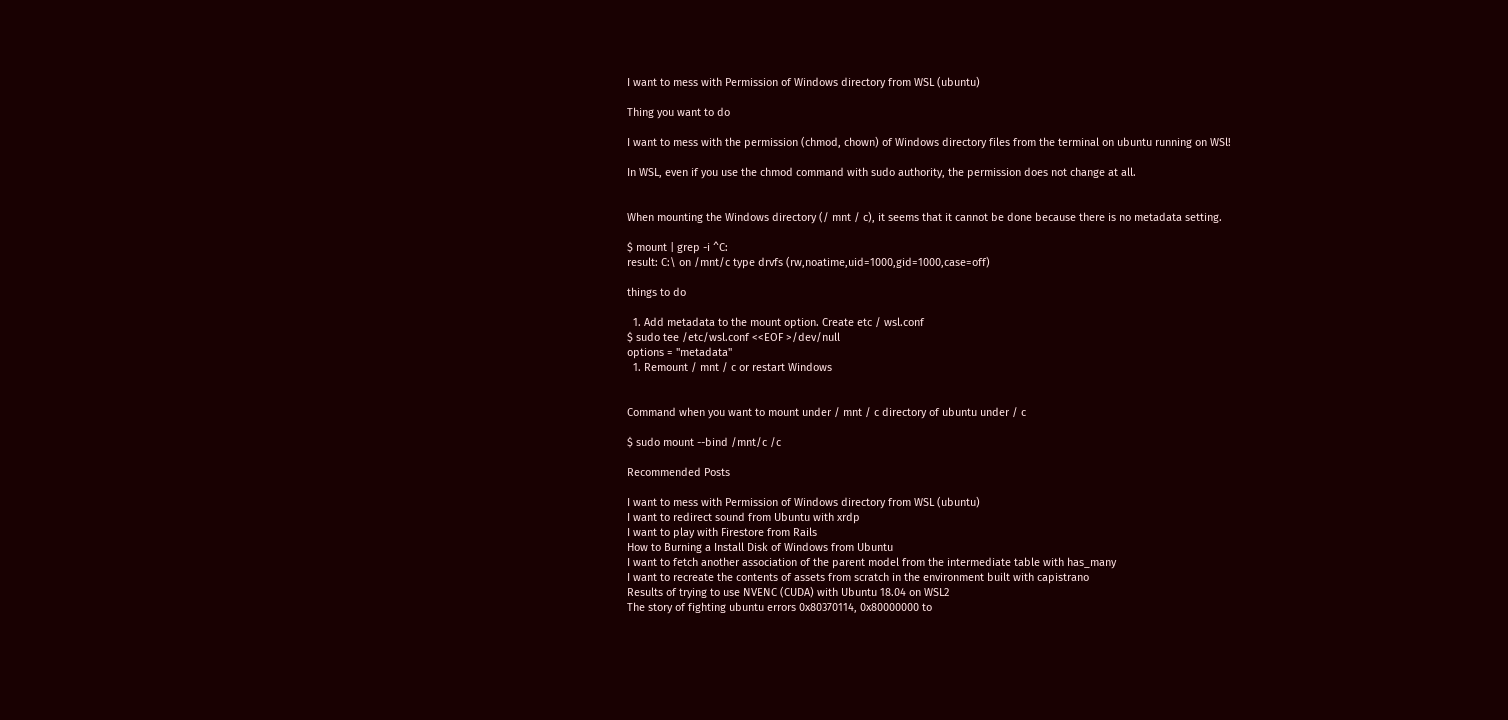I want to mess with Permission of Windows directory from WSL (ubuntu)

Thing you want to do

I want to mess with the permission (chmod, chown) of Windows directory files from the terminal on ubuntu running on WSl!

In WSL, even if you use the chmod command with sudo authority, the permission does not change at all.


When mounting the Windows directory (/ mnt / c), it seems that it cannot be done because there is no metadata setting.

$ mount | grep -i ^C:
result: C:\ on /mnt/c type drvfs (rw,noatime,uid=1000,gid=1000,case=off)

things to do

  1. Add metadata to the mount option. Create etc / wsl.conf
$ sudo tee /etc/wsl.conf <<EOF >/dev/null
options = "metadata"
  1. Remount / mnt / c or restart Windows


Command when you want to mount under / mnt / c directory of ubuntu under / c

$ sudo mount --bind /mnt/c /c

Recommended Posts

I want to mess with Permission of Windows directory from WSL (ubuntu)
I want to redirect sound from Ubuntu with xrdp
I want to play with Firestore from Rails
How to Burning a Install Disk of Windows from Ubuntu
I want to fetch another association of the parent model from the intermediate table with has_many
I want to recreate the contents of assets from scratch in the environment built with capistrano
Results of trying to use NVENC (CUDA) with Ubuntu 18.04 on WSL2
The story of fighting ubuntu errors 0x80370114, 0x80000000 to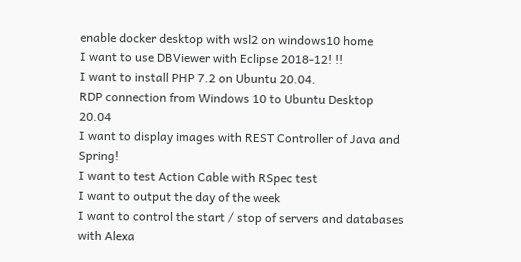enable docker desktop with wsl2 on windows10 home
I want to use DBViewer with Eclipse 2018-12! !!
I want to install PHP 7.2 on Ubuntu 20.04.
RDP connection from Windows 10 to Ubuntu Desktop 20.04
I want to display images with REST Controller of Java and Spring!
I want to test Action Cable with RSpec test
I want to output the day of the week
I want to control the start / stop of servers and databases with Alexa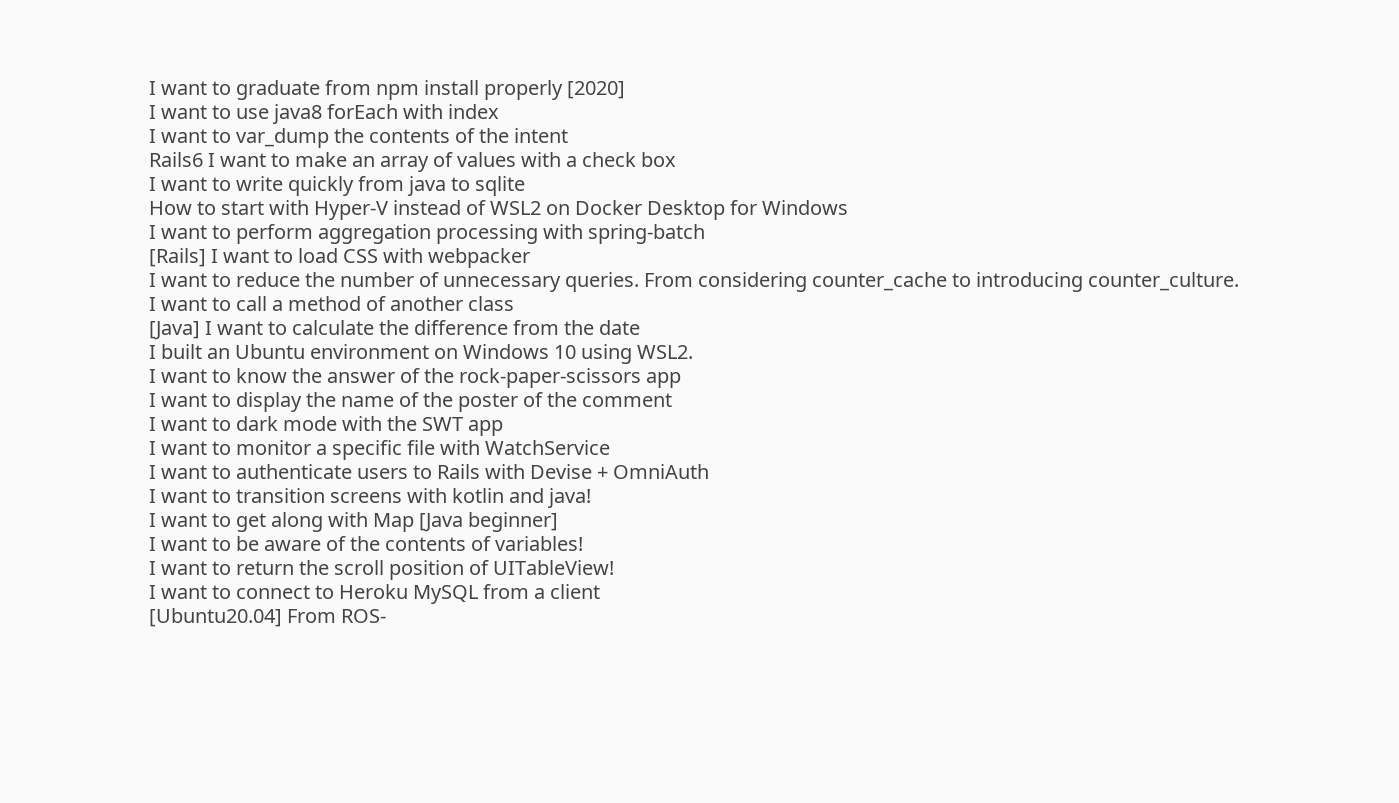I want to graduate from npm install properly [2020]
I want to use java8 forEach with index
I want to var_dump the contents of the intent
Rails6 I want to make an array of values with a check box
I want to write quickly from java to sqlite
How to start with Hyper-V instead of WSL2 on Docker Desktop for Windows
I want to perform aggregation processing with spring-batch
[Rails] I want to load CSS with webpacker
I want to reduce the number of unnecessary queries. From considering counter_cache to introducing counter_culture.
I want to call a method of another class
[Java] I want to calculate the difference from the date
I built an Ubuntu environment on Windows 10 using WSL2.
I want to know the answer of the rock-paper-scissors app
I want to display the name of the poster of the comment
I want to dark mode with the SWT app
I want to monitor a specific file with WatchService
I want to authenticate users to Rails with Devise + OmniAuth
I want to transition screens with kotlin and java!
I want to get along with Map [Java beginner]
I want to be aware of the contents of variables!
I want to return the scroll position of UITableView!
I want to connect to Heroku MySQL from a client
[Ubuntu20.04] From ROS-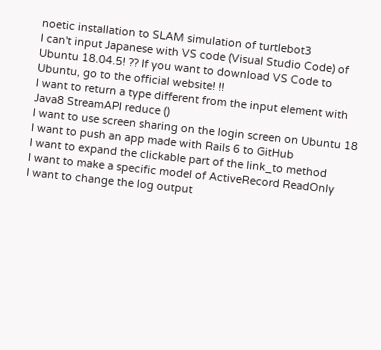noetic installation to SLAM simulation of turtlebot3
I can't input Japanese with VS code (Visual Studio Code) of Ubuntu 18.04.5! ?? If you want to download VS Code to Ubuntu, go to the official website! !!
I want to return a type different from the input element with Java8 StreamAPI reduce ()
I want to use screen sharing on the login screen on Ubuntu 18
I want to push an app made with Rails 6 to GitHub
I want to expand the clickable part of the link_to method
I want to make a specific model of ActiveRecord ReadOnly
I want to change the log output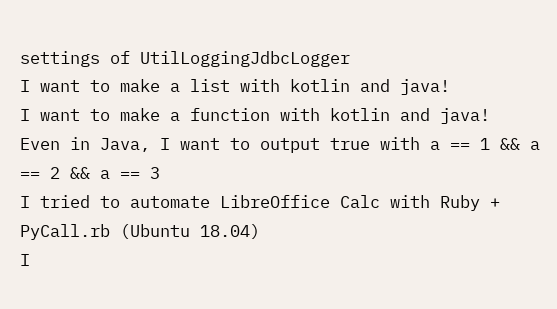settings of UtilLoggingJdbcLogger
I want to make a list with kotlin and java!
I want to make a function with kotlin and java!
Even in Java, I want to output true with a == 1 && a == 2 && a == 3
I tried to automate LibreOffice Calc with Ruby + PyCall.rb (Ubuntu 18.04)
I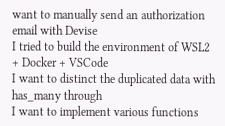want to manually send an authorization email with Devise
I tried to build the environment of WSL2 + Docker + VSCode
I want to distinct the duplicated data with has_many through
I want to implement various functions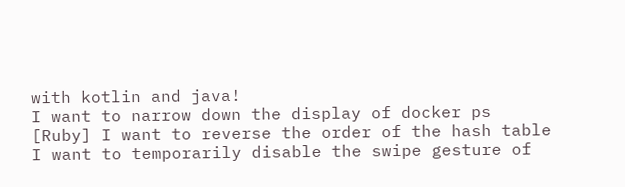with kotlin and java!
I want to narrow down the display of docker ps
[Ruby] I want to reverse the order of the hash table
I want to temporarily disable the swipe gesture of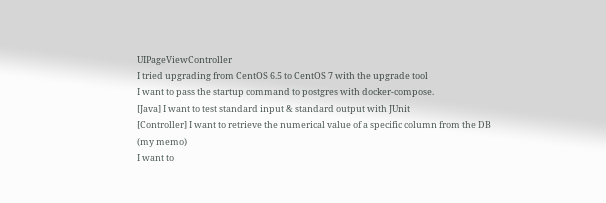UIPageViewController
I tried upgrading from CentOS 6.5 to CentOS 7 with the upgrade tool
I want to pass the startup command to postgres with docker-compose.
[Java] I want to test standard input & standard output with JUnit
[Controller] I want to retrieve the numerical value of a specific column from the DB (my memo)
I want to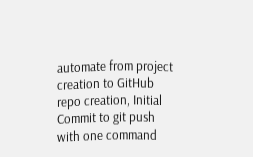automate from project creation to GitHub repo creation, Initial Commit to git push with one command